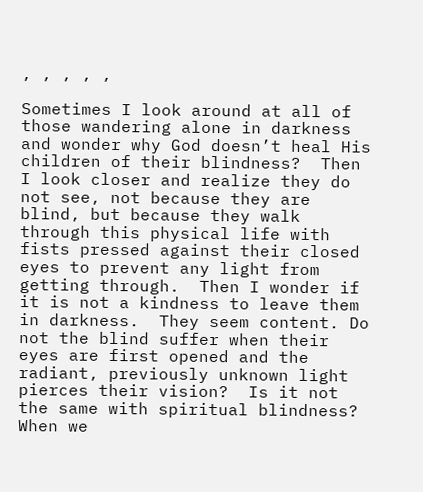, , , , ,

Sometimes I look around at all of those wandering alone in darkness and wonder why God doesn’t heal His children of their blindness?  Then I look closer and realize they do not see, not because they are blind, but because they walk through this physical life with fists pressed against their closed eyes to prevent any light from getting through.  Then I wonder if it is not a kindness to leave them in darkness.  They seem content. Do not the blind suffer when their eyes are first opened and the radiant, previously unknown light pierces their vision?  Is it not the same with spiritual blindness?  When we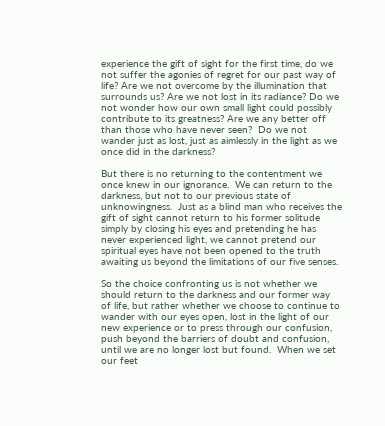experience the gift of sight for the first time, do we not suffer the agonies of regret for our past way of life? Are we not overcome by the illumination that surrounds us? Are we not lost in its radiance? Do we not wonder how our own small light could possibly contribute to its greatness? Are we any better off than those who have never seen?  Do we not wander just as lost, just as aimlessly in the light as we once did in the darkness?

But there is no returning to the contentment we once knew in our ignorance.  We can return to the darkness, but not to our previous state of unknowingness.  Just as a blind man who receives the gift of sight cannot return to his former solitude simply by closing his eyes and pretending he has never experienced light, we cannot pretend our spiritual eyes have not been opened to the truth awaiting us beyond the limitations of our five senses.

So the choice confronting us is not whether we should return to the darkness and our former way of life, but rather whether we choose to continue to wander with our eyes open, lost in the light of our new experience or to press through our confusion, push beyond the barriers of doubt and confusion, until we are no longer lost but found.  When we set our feet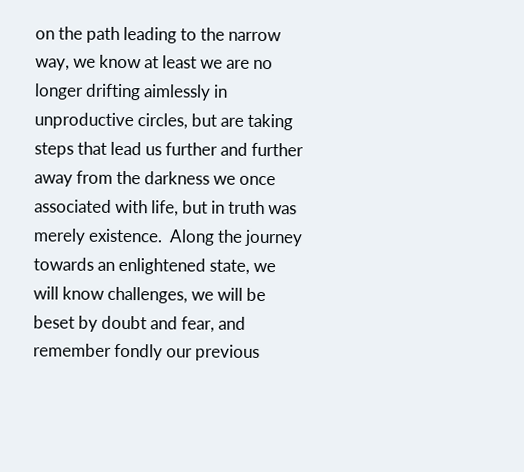on the path leading to the narrow way, we know at least we are no longer drifting aimlessly in unproductive circles, but are taking steps that lead us further and further away from the darkness we once associated with life, but in truth was merely existence.  Along the journey towards an enlightened state, we will know challenges, we will be beset by doubt and fear, and remember fondly our previous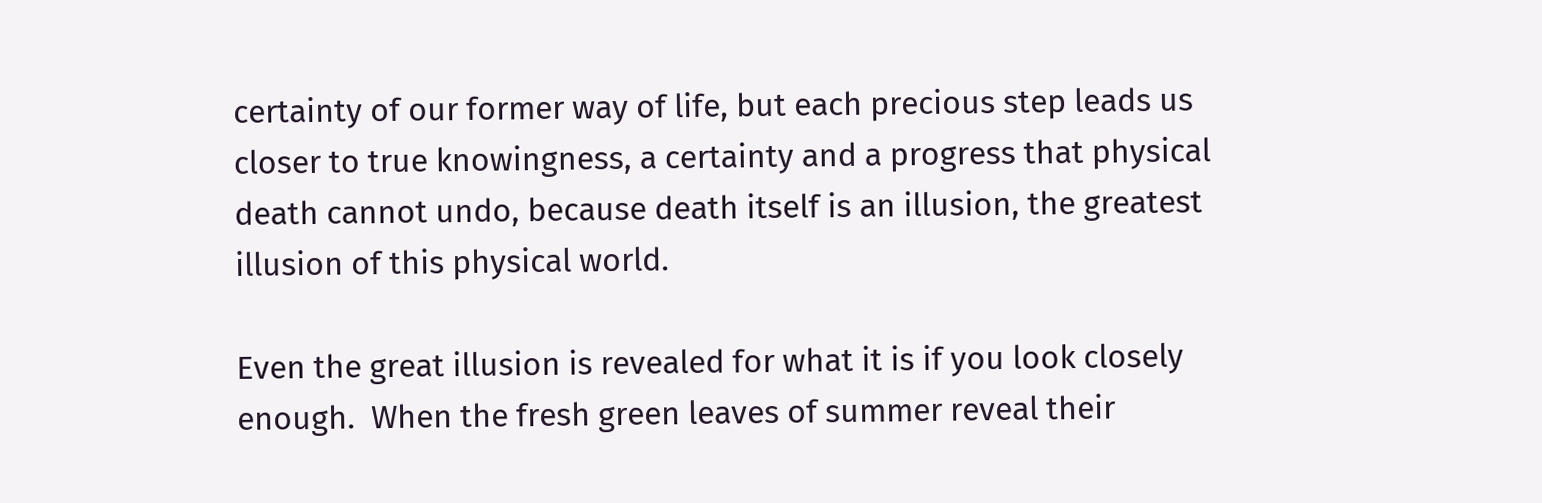certainty of our former way of life, but each precious step leads us closer to true knowingness, a certainty and a progress that physical death cannot undo, because death itself is an illusion, the greatest illusion of this physical world.

Even the great illusion is revealed for what it is if you look closely enough.  When the fresh green leaves of summer reveal their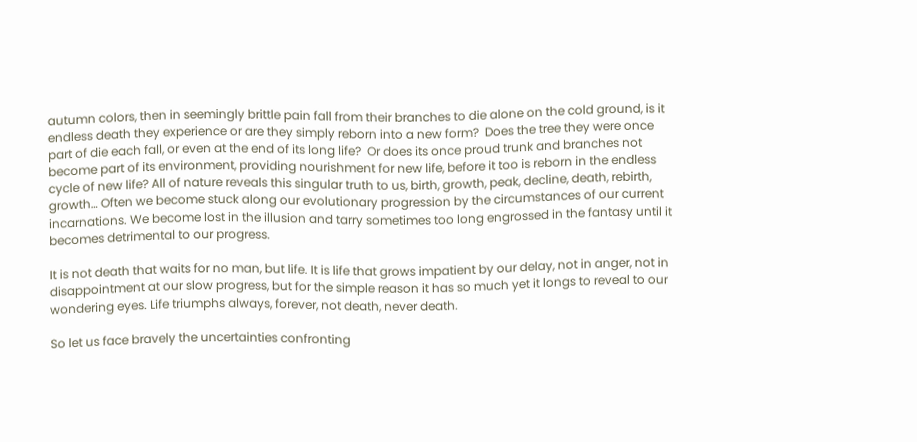autumn colors, then in seemingly brittle pain fall from their branches to die alone on the cold ground, is it endless death they experience or are they simply reborn into a new form?  Does the tree they were once part of die each fall, or even at the end of its long life?  Or does its once proud trunk and branches not become part of its environment, providing nourishment for new life, before it too is reborn in the endless cycle of new life? All of nature reveals this singular truth to us, birth, growth, peak, decline, death, rebirth, growth… Often we become stuck along our evolutionary progression by the circumstances of our current incarnations. We become lost in the illusion and tarry sometimes too long engrossed in the fantasy until it becomes detrimental to our progress.

It is not death that waits for no man, but life. It is life that grows impatient by our delay, not in anger, not in disappointment at our slow progress, but for the simple reason it has so much yet it longs to reveal to our wondering eyes. Life triumphs always, forever, not death, never death.

So let us face bravely the uncertainties confronting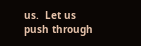us.  Let us push through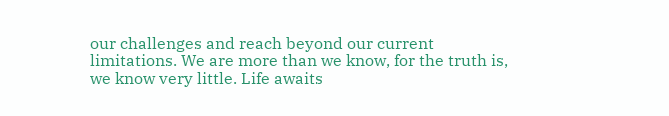our challenges and reach beyond our current limitations. We are more than we know, for the truth is, we know very little. Life awaits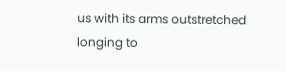us with its arms outstretched longing to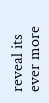reveal its ever more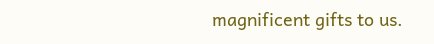magnificent gifts to us.